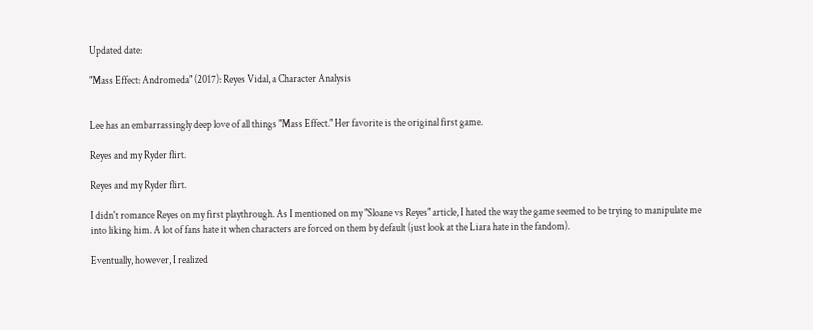Updated date:

"Mass Effect: Andromeda" (2017): Reyes Vidal, a Character Analysis


Lee has an embarrassingly deep love of all things "Mass Effect." Her favorite is the original first game.

Reyes and my Ryder flirt.

Reyes and my Ryder flirt.

I didn't romance Reyes on my first playthrough. As I mentioned on my "Sloane vs Reyes" article, I hated the way the game seemed to be trying to manipulate me into liking him. A lot of fans hate it when characters are forced on them by default (just look at the Liara hate in the fandom).

Eventually, however, I realized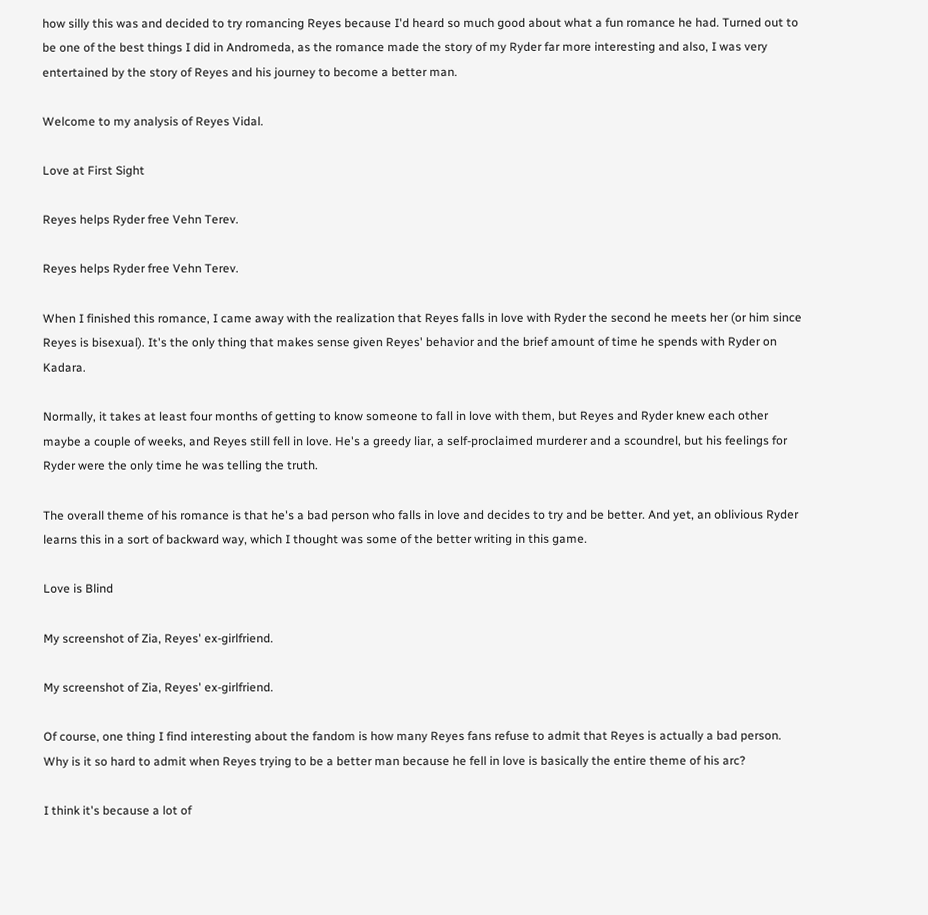how silly this was and decided to try romancing Reyes because I'd heard so much good about what a fun romance he had. Turned out to be one of the best things I did in Andromeda, as the romance made the story of my Ryder far more interesting and also, I was very entertained by the story of Reyes and his journey to become a better man.

Welcome to my analysis of Reyes Vidal.

Love at First Sight

Reyes helps Ryder free Vehn Terev.

Reyes helps Ryder free Vehn Terev.

When I finished this romance, I came away with the realization that Reyes falls in love with Ryder the second he meets her (or him since Reyes is bisexual). It's the only thing that makes sense given Reyes' behavior and the brief amount of time he spends with Ryder on Kadara.

Normally, it takes at least four months of getting to know someone to fall in love with them, but Reyes and Ryder knew each other maybe a couple of weeks, and Reyes still fell in love. He's a greedy liar, a self-proclaimed murderer and a scoundrel, but his feelings for Ryder were the only time he was telling the truth.

The overall theme of his romance is that he's a bad person who falls in love and decides to try and be better. And yet, an oblivious Ryder learns this in a sort of backward way, which I thought was some of the better writing in this game.

Love is Blind

My screenshot of Zia, Reyes' ex-girlfriend.

My screenshot of Zia, Reyes' ex-girlfriend.

Of course, one thing I find interesting about the fandom is how many Reyes fans refuse to admit that Reyes is actually a bad person. Why is it so hard to admit when Reyes trying to be a better man because he fell in love is basically the entire theme of his arc?

I think it's because a lot of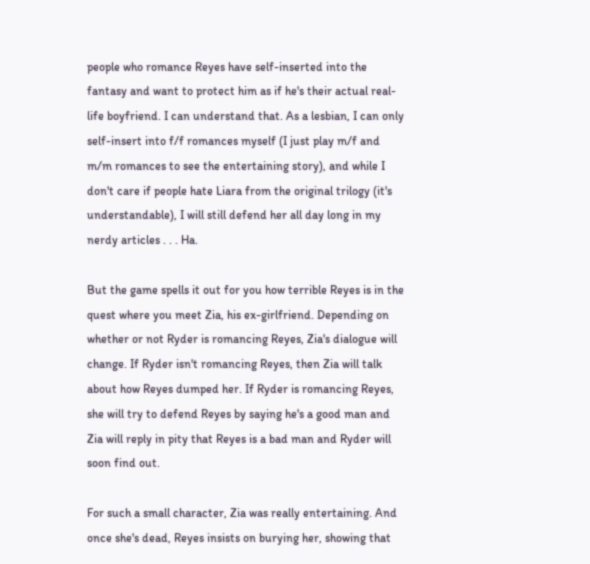people who romance Reyes have self-inserted into the fantasy and want to protect him as if he's their actual real-life boyfriend. I can understand that. As a lesbian, I can only self-insert into f/f romances myself (I just play m/f and m/m romances to see the entertaining story), and while I don't care if people hate Liara from the original trilogy (it's understandable), I will still defend her all day long in my nerdy articles . . . Ha.

But the game spells it out for you how terrible Reyes is in the quest where you meet Zia, his ex-girlfriend. Depending on whether or not Ryder is romancing Reyes, Zia's dialogue will change. If Ryder isn't romancing Reyes, then Zia will talk about how Reyes dumped her. If Ryder is romancing Reyes, she will try to defend Reyes by saying he's a good man and Zia will reply in pity that Reyes is a bad man and Ryder will soon find out.

For such a small character, Zia was really entertaining. And once she's dead, Reyes insists on burying her, showing that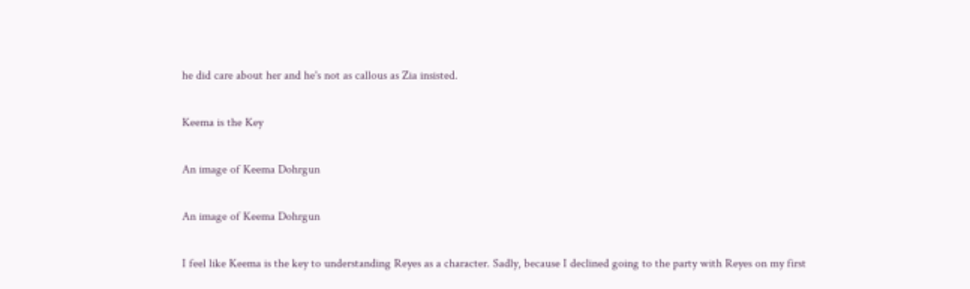he did care about her and he's not as callous as Zia insisted.

Keema is the Key

An image of Keema Dohrgun

An image of Keema Dohrgun

I feel like Keema is the key to understanding Reyes as a character. Sadly, because I declined going to the party with Reyes on my first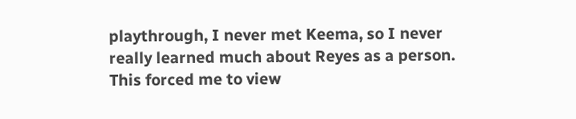playthrough, I never met Keema, so I never really learned much about Reyes as a person. This forced me to view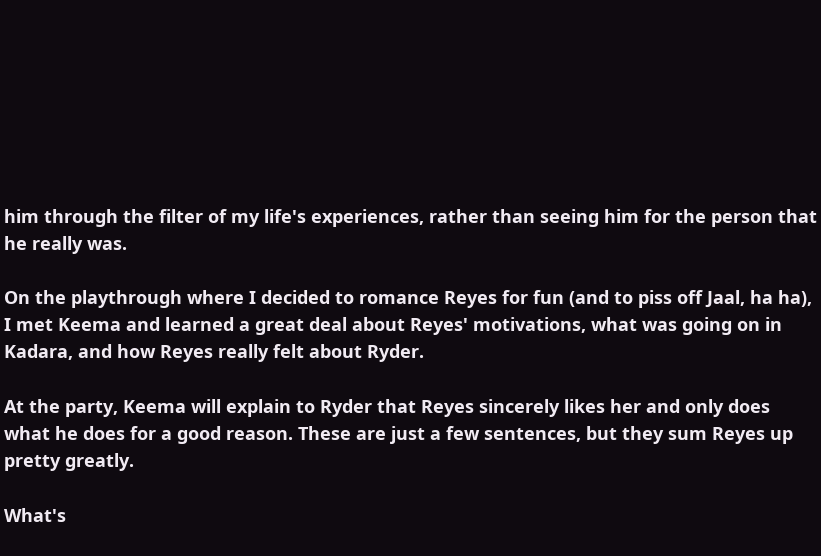him through the filter of my life's experiences, rather than seeing him for the person that he really was.

On the playthrough where I decided to romance Reyes for fun (and to piss off Jaal, ha ha), I met Keema and learned a great deal about Reyes' motivations, what was going on in Kadara, and how Reyes really felt about Ryder.

At the party, Keema will explain to Ryder that Reyes sincerely likes her and only does what he does for a good reason. These are just a few sentences, but they sum Reyes up pretty greatly.

What's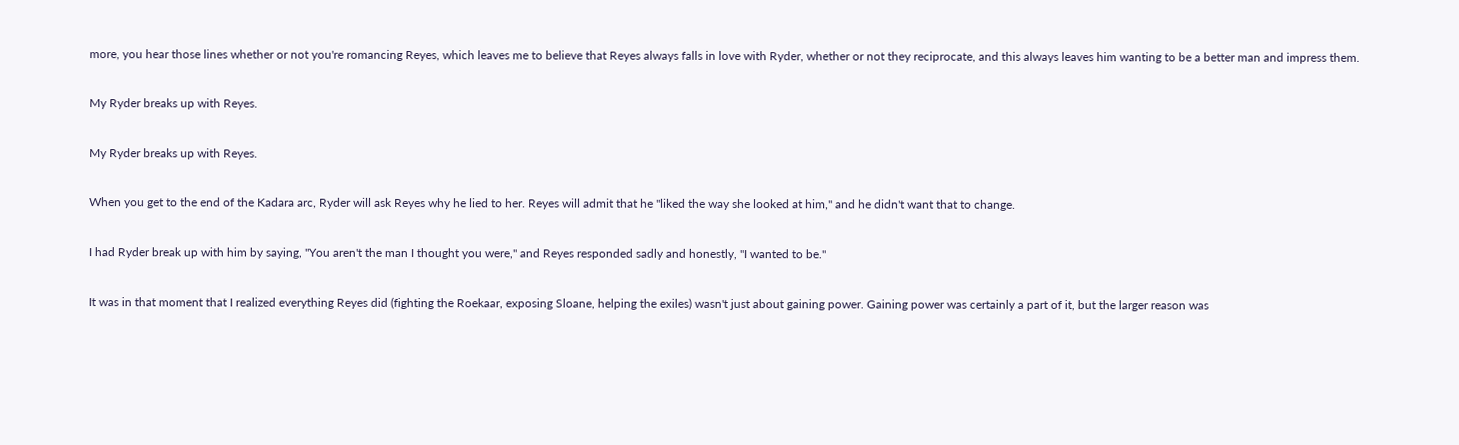more, you hear those lines whether or not you're romancing Reyes, which leaves me to believe that Reyes always falls in love with Ryder, whether or not they reciprocate, and this always leaves him wanting to be a better man and impress them.

My Ryder breaks up with Reyes.

My Ryder breaks up with Reyes.

When you get to the end of the Kadara arc, Ryder will ask Reyes why he lied to her. Reyes will admit that he "liked the way she looked at him," and he didn't want that to change.

I had Ryder break up with him by saying, "You aren't the man I thought you were," and Reyes responded sadly and honestly, "I wanted to be."

It was in that moment that I realized everything Reyes did (fighting the Roekaar, exposing Sloane, helping the exiles) wasn't just about gaining power. Gaining power was certainly a part of it, but the larger reason was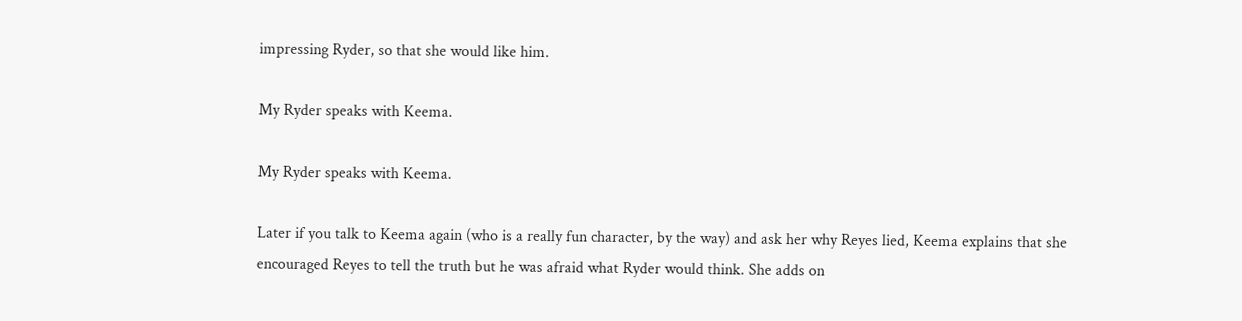impressing Ryder, so that she would like him.

My Ryder speaks with Keema.

My Ryder speaks with Keema.

Later if you talk to Keema again (who is a really fun character, by the way) and ask her why Reyes lied, Keema explains that she encouraged Reyes to tell the truth but he was afraid what Ryder would think. She adds on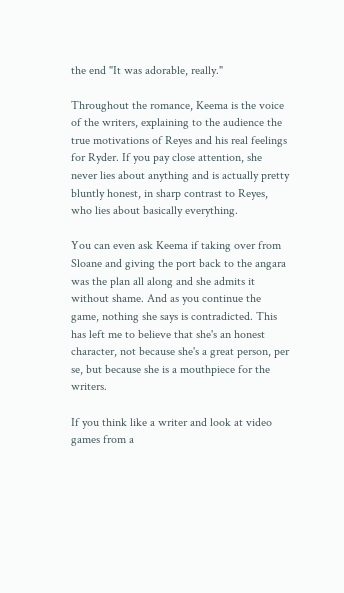the end "It was adorable, really."

Throughout the romance, Keema is the voice of the writers, explaining to the audience the true motivations of Reyes and his real feelings for Ryder. If you pay close attention, she never lies about anything and is actually pretty bluntly honest, in sharp contrast to Reyes, who lies about basically everything.

You can even ask Keema if taking over from Sloane and giving the port back to the angara was the plan all along and she admits it without shame. And as you continue the game, nothing she says is contradicted. This has left me to believe that she's an honest character, not because she's a great person, per se, but because she is a mouthpiece for the writers.

If you think like a writer and look at video games from a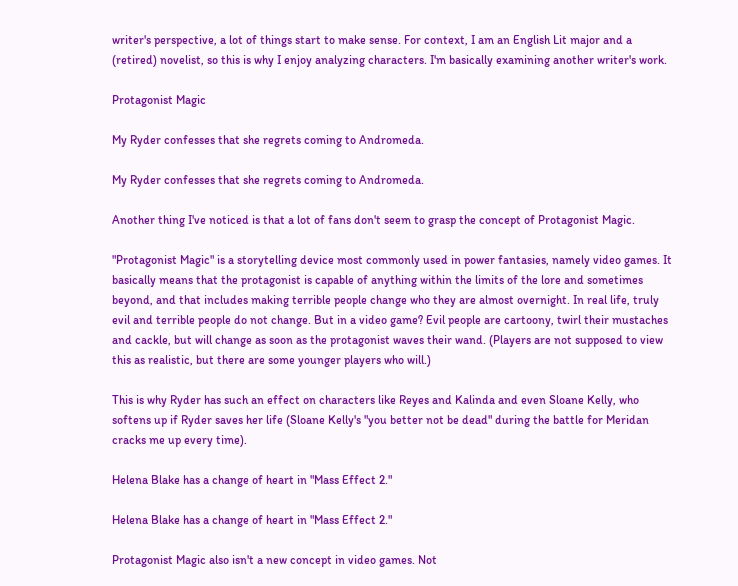writer's perspective, a lot of things start to make sense. For context, I am an English Lit major and a (retired) novelist, so this is why I enjoy analyzing characters. I'm basically examining another writer's work.

Protagonist Magic

My Ryder confesses that she regrets coming to Andromeda.

My Ryder confesses that she regrets coming to Andromeda.

Another thing I've noticed is that a lot of fans don't seem to grasp the concept of Protagonist Magic.

"Protagonist Magic" is a storytelling device most commonly used in power fantasies, namely video games. It basically means that the protagonist is capable of anything within the limits of the lore and sometimes beyond, and that includes making terrible people change who they are almost overnight. In real life, truly evil and terrible people do not change. But in a video game? Evil people are cartoony, twirl their mustaches and cackle, but will change as soon as the protagonist waves their wand. (Players are not supposed to view this as realistic, but there are some younger players who will.)

This is why Ryder has such an effect on characters like Reyes and Kalinda and even Sloane Kelly, who softens up if Ryder saves her life (Sloane Kelly's "you better not be dead" during the battle for Meridan cracks me up every time).

Helena Blake has a change of heart in "Mass Effect 2."

Helena Blake has a change of heart in "Mass Effect 2."

Protagonist Magic also isn't a new concept in video games. Not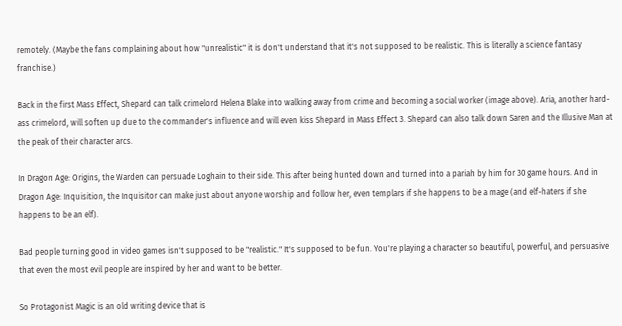remotely. (Maybe the fans complaining about how "unrealistic" it is don't understand that it's not supposed to be realistic. This is literally a science fantasy franchise.)

Back in the first Mass Effect, Shepard can talk crimelord Helena Blake into walking away from crime and becoming a social worker (image above). Aria, another hard-ass crimelord, will soften up due to the commander's influence and will even kiss Shepard in Mass Effect 3. Shepard can also talk down Saren and the Illusive Man at the peak of their character arcs.

In Dragon Age: Origins, the Warden can persuade Loghain to their side. This after being hunted down and turned into a pariah by him for 30 game hours. And in Dragon Age: Inquisition, the Inquisitor can make just about anyone worship and follow her, even templars if she happens to be a mage (and elf-haters if she happens to be an elf).

Bad people turning good in video games isn't supposed to be "realistic." It's supposed to be fun. You're playing a character so beautiful, powerful, and persuasive that even the most evil people are inspired by her and want to be better.

So Protagonist Magic is an old writing device that is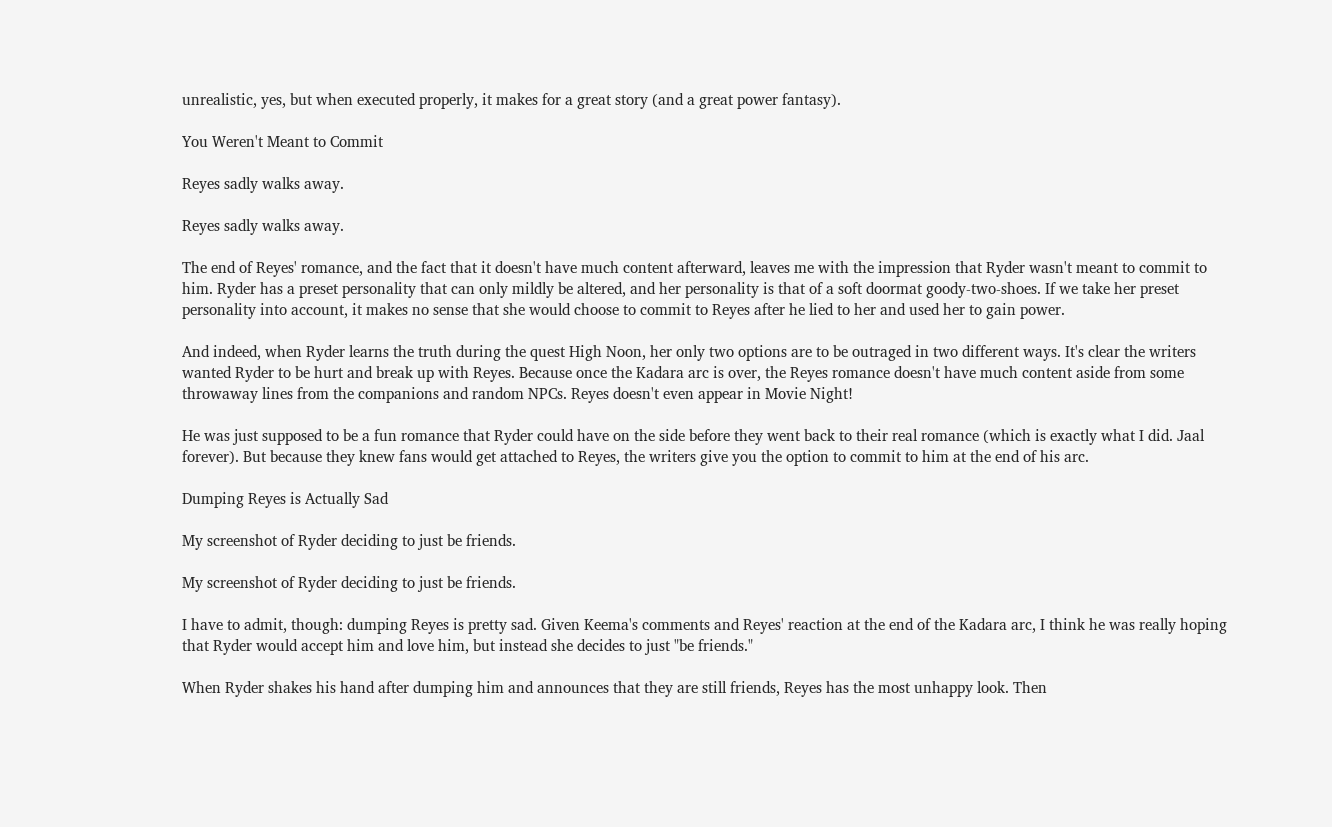unrealistic, yes, but when executed properly, it makes for a great story (and a great power fantasy).

You Weren't Meant to Commit

Reyes sadly walks away.

Reyes sadly walks away.

The end of Reyes' romance, and the fact that it doesn't have much content afterward, leaves me with the impression that Ryder wasn't meant to commit to him. Ryder has a preset personality that can only mildly be altered, and her personality is that of a soft doormat goody-two-shoes. If we take her preset personality into account, it makes no sense that she would choose to commit to Reyes after he lied to her and used her to gain power.

And indeed, when Ryder learns the truth during the quest High Noon, her only two options are to be outraged in two different ways. It's clear the writers wanted Ryder to be hurt and break up with Reyes. Because once the Kadara arc is over, the Reyes romance doesn't have much content aside from some throwaway lines from the companions and random NPCs. Reyes doesn't even appear in Movie Night!

He was just supposed to be a fun romance that Ryder could have on the side before they went back to their real romance (which is exactly what I did. Jaal forever). But because they knew fans would get attached to Reyes, the writers give you the option to commit to him at the end of his arc.

Dumping Reyes is Actually Sad

My screenshot of Ryder deciding to just be friends.

My screenshot of Ryder deciding to just be friends.

I have to admit, though: dumping Reyes is pretty sad. Given Keema's comments and Reyes' reaction at the end of the Kadara arc, I think he was really hoping that Ryder would accept him and love him, but instead she decides to just "be friends."

When Ryder shakes his hand after dumping him and announces that they are still friends, Reyes has the most unhappy look. Then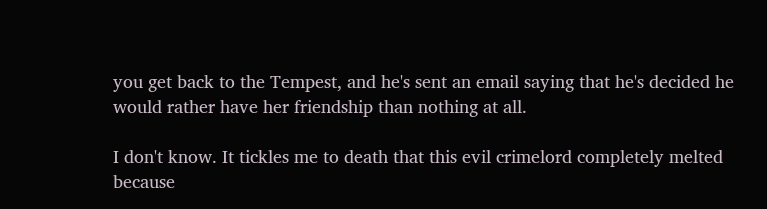you get back to the Tempest, and he's sent an email saying that he's decided he would rather have her friendship than nothing at all.

I don't know. It tickles me to death that this evil crimelord completely melted because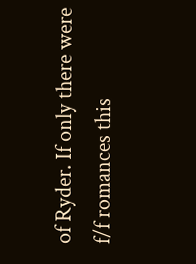of Ryder. If only there were f/f romances this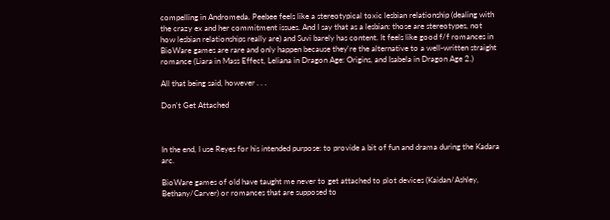compelling in Andromeda. Peebee feels like a stereotypical toxic lesbian relationship (dealing with the crazy ex and her commitment issues. And I say that as a lesbian: those are stereotypes, not how lesbian relationships really are) and Suvi barely has content. It feels like good f/f romances in BioWare games are rare and only happen because they're the alternative to a well-written straight romance (Liara in Mass Effect, Leliana in Dragon Age: Origins, and Isabela in Dragon Age 2.)

All that being said, however . . .

Don't Get Attached



In the end, I use Reyes for his intended purpose: to provide a bit of fun and drama during the Kadara arc.

BioWare games of old have taught me never to get attached to plot devices (Kaidan/Ashley, Bethany/Carver) or romances that are supposed to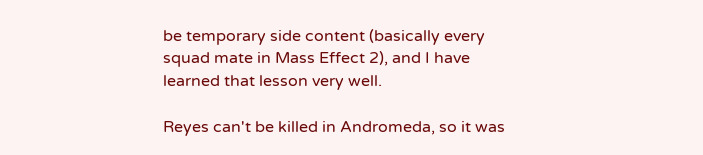be temporary side content (basically every squad mate in Mass Effect 2), and I have learned that lesson very well.

Reyes can't be killed in Andromeda, so it was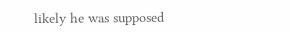likely he was supposed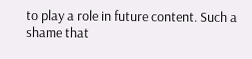to play a role in future content. Such a shame that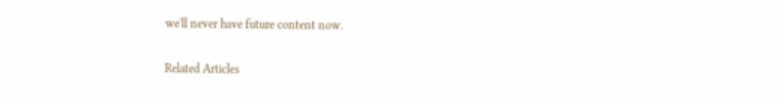we'll never have future content now.

Related Articles